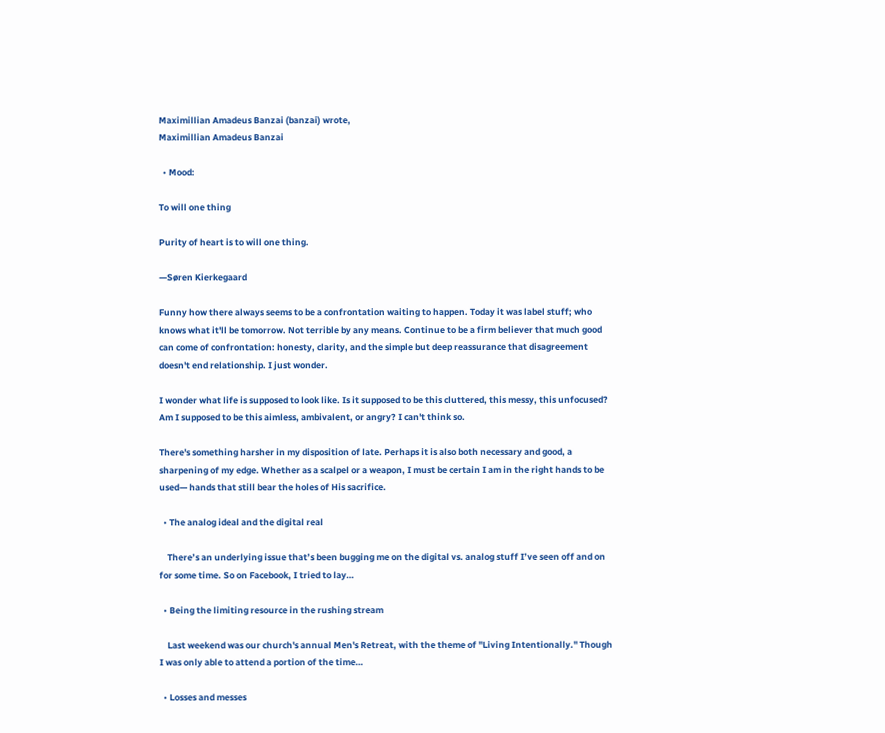Maximillian Amadeus Banzai (banzai) wrote,
Maximillian Amadeus Banzai

  • Mood:

To will one thing

Purity of heart is to will one thing.

—Søren Kierkegaard

Funny how there always seems to be a confrontation waiting to happen. Today it was label stuff; who knows what it'll be tomorrow. Not terrible by any means. Continue to be a firm believer that much good can come of confrontation: honesty, clarity, and the simple but deep reassurance that disagreement doesn't end relationship. I just wonder.

I wonder what life is supposed to look like. Is it supposed to be this cluttered, this messy, this unfocused? Am I supposed to be this aimless, ambivalent, or angry? I can't think so.

There's something harsher in my disposition of late. Perhaps it is also both necessary and good, a sharpening of my edge. Whether as a scalpel or a weapon, I must be certain I am in the right hands to be used— hands that still bear the holes of His sacrifice.

  • The analog ideal and the digital real

    There’s an underlying issue that’s been bugging me on the digital vs. analog stuff I’ve seen off and on for some time. So on Facebook, I tried to lay…

  • Being the limiting resource in the rushing stream

    Last weekend was our church's annual Men's Retreat, with the theme of "Living Intentionally." Though I was only able to attend a portion of the time…

  • Losses and messes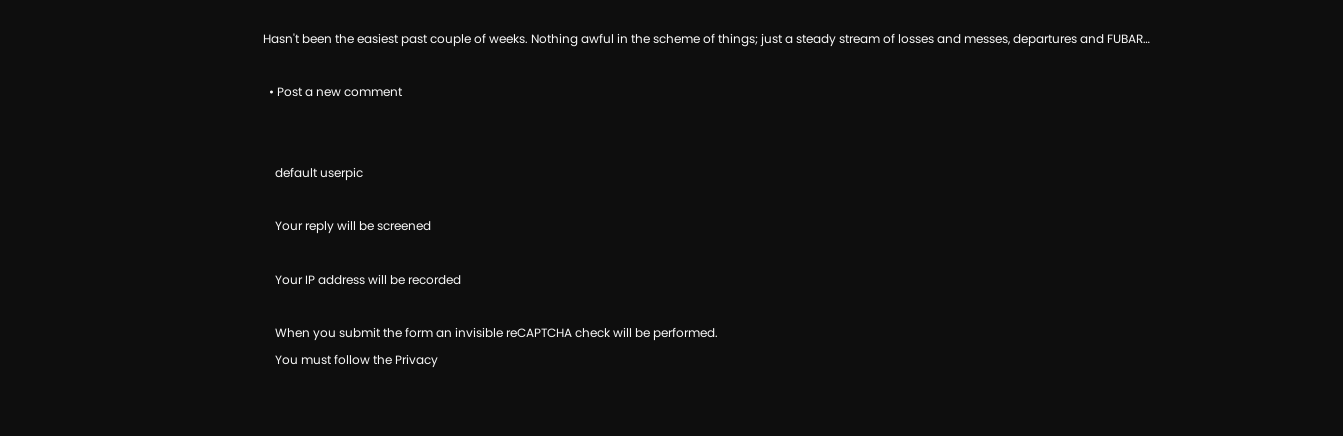Hasn't been the easiest past couple of weeks. Nothing awful in the scheme of things; just a steady stream of losses and messes, departures and FUBAR…

  • Post a new comment


    default userpic

    Your reply will be screened

    Your IP address will be recorded

    When you submit the form an invisible reCAPTCHA check will be performed.
    You must follow the Privacy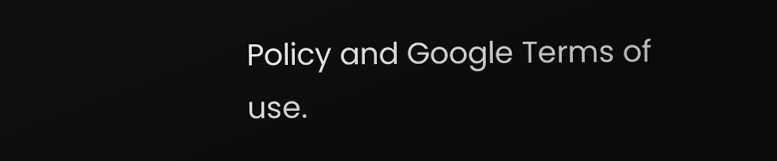Policy and Google Terms of use.